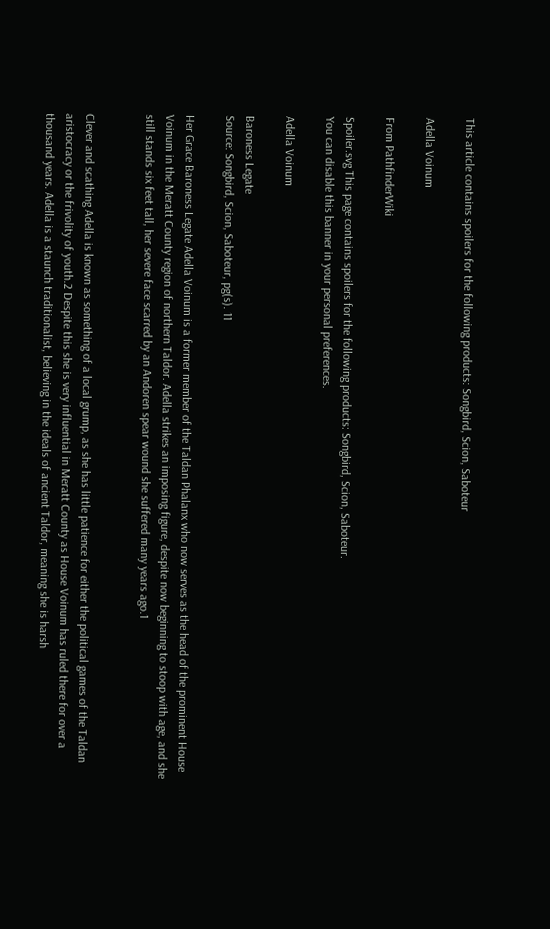This article contains spoilers for the following products: Songbird, Scion, Saboteur

Adella Voinum

From PathfinderWiki

Spoiler.svg This page contains spoilers for the following products: Songbird, Scion, Saboteur.
You can disable this banner in your personal preferences.

Adella Voinum

Baroness Legate
Source: Songbird, Scion, Saboteur, pg(s). 11

Her Grace Baroness Legate Adella Voinum is a former member of the Taldan Phalanx who now serves as the head of the prominent House Voinum in the Meratt County region of northern Taldor. Adella strikes an imposing figure, despite now beginning to stoop with age, and she still stands six feet tall, her severe face scarred by an Andoren spear wound she suffered many years ago.1


Clever and scathing Adella is known as something of a local grump, as she has little patience for either the political games of the Taldan aristocracy or the frivolity of youth.2 Despite this she is very influential in Meratt County as House Voinum has ruled there for over a thousand years. Adella is a staunch traditionalist, believing in the ideals of ancient Taldor, meaning she is harsh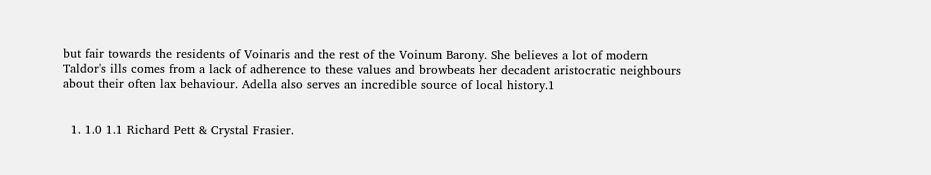but fair towards the residents of Voinaris and the rest of the Voinum Barony. She believes a lot of modern Taldor's ills comes from a lack of adherence to these values and browbeats her decadent aristocratic neighbours about their often lax behaviour. Adella also serves an incredible source of local history.1


  1. 1.0 1.1 Richard Pett & Crystal Frasier.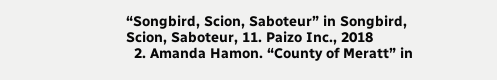“Songbird, Scion, Saboteur” in Songbird, Scion, Saboteur, 11. Paizo Inc., 2018
  2. Amanda Hamon. “County of Meratt” in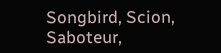Songbird, Scion, Saboteur,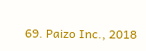69. Paizo Inc., 2018